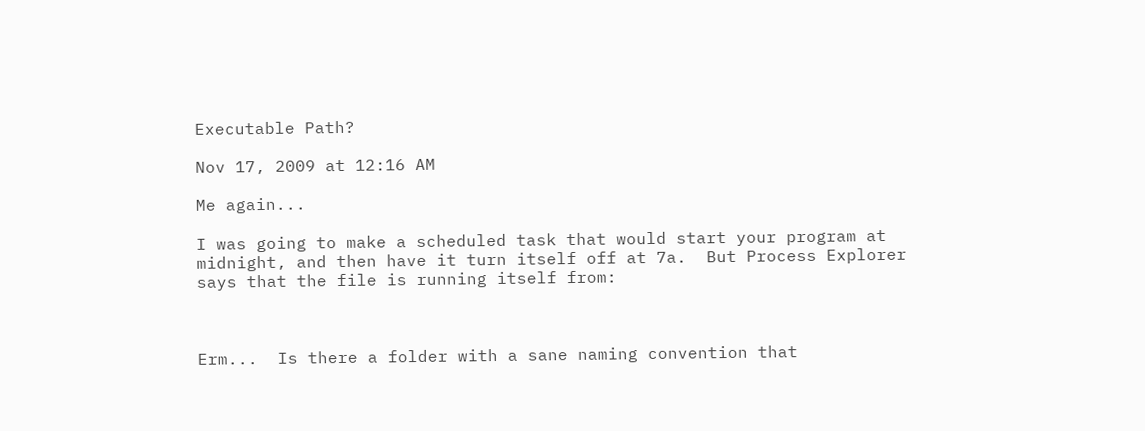Executable Path?

Nov 17, 2009 at 12:16 AM

Me again...

I was going to make a scheduled task that would start your program at midnight, and then have it turn itself off at 7a.  But Process Explorer says that the file is running itself from:



Erm...  Is there a folder with a sane naming convention that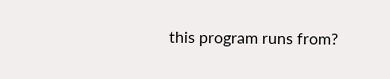this program runs from?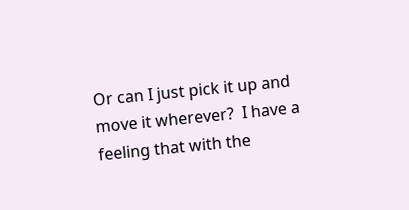Or can I just pick it up and move it wherever?  I have a feeling that with the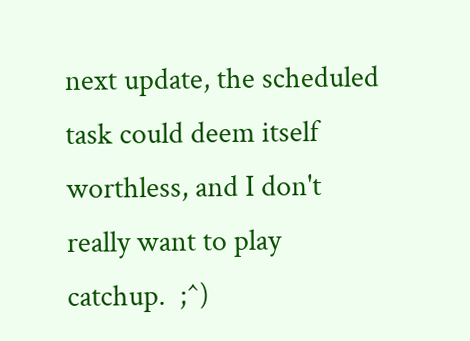next update, the scheduled task could deem itself worthless, and I don't really want to play catchup.  ;^)